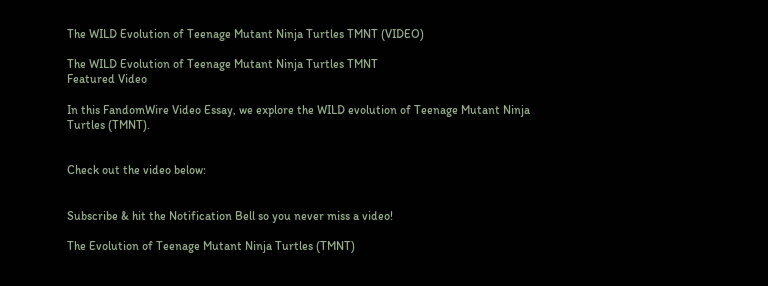The WILD Evolution of Teenage Mutant Ninja Turtles TMNT (VIDEO)

The WILD Evolution of Teenage Mutant Ninja Turtles TMNT
Featured Video

In this FandomWire Video Essay, we explore the WILD evolution of Teenage Mutant Ninja Turtles (TMNT).


Check out the video below:


Subscribe & hit the Notification Bell so you never miss a video!

The Evolution of Teenage Mutant Ninja Turtles (TMNT)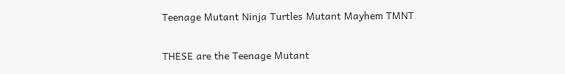Teenage Mutant Ninja Turtles Mutant Mayhem TMNT

THESE are the Teenage Mutant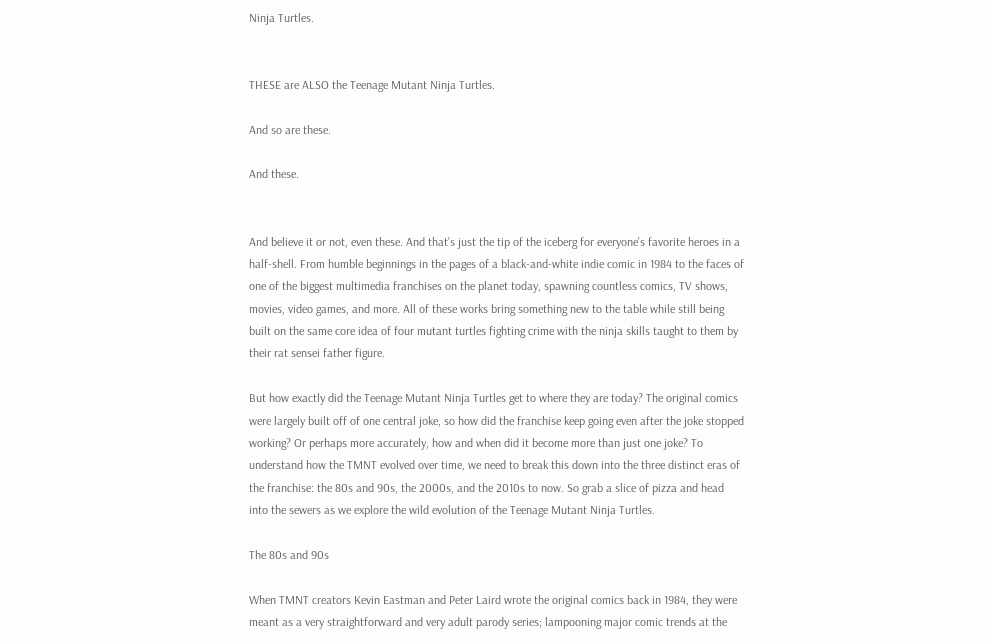Ninja Turtles.


THESE are ALSO the Teenage Mutant Ninja Turtles.

And so are these.

And these.


And believe it or not, even these. And that’s just the tip of the iceberg for everyone’s favorite heroes in a half-shell. From humble beginnings in the pages of a black-and-white indie comic in 1984 to the faces of one of the biggest multimedia franchises on the planet today, spawning countless comics, TV shows, movies, video games, and more. All of these works bring something new to the table while still being built on the same core idea of four mutant turtles fighting crime with the ninja skills taught to them by their rat sensei father figure.

But how exactly did the Teenage Mutant Ninja Turtles get to where they are today? The original comics were largely built off of one central joke, so how did the franchise keep going even after the joke stopped working? Or perhaps more accurately, how and when did it become more than just one joke? To understand how the TMNT evolved over time, we need to break this down into the three distinct eras of the franchise: the 80s and 90s, the 2000s, and the 2010s to now. So grab a slice of pizza and head into the sewers as we explore the wild evolution of the Teenage Mutant Ninja Turtles.

The 80s and 90s

When TMNT creators Kevin Eastman and Peter Laird wrote the original comics back in 1984, they were meant as a very straightforward and very adult parody series; lampooning major comic trends at the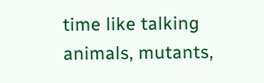time like talking animals, mutants,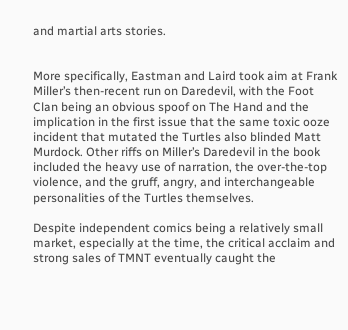and martial arts stories.


More specifically, Eastman and Laird took aim at Frank Miller’s then-recent run on Daredevil, with the Foot Clan being an obvious spoof on The Hand and the implication in the first issue that the same toxic ooze incident that mutated the Turtles also blinded Matt Murdock. Other riffs on Miller’s Daredevil in the book included the heavy use of narration, the over-the-top violence, and the gruff, angry, and interchangeable personalities of the Turtles themselves.

Despite independent comics being a relatively small market, especially at the time, the critical acclaim and strong sales of TMNT eventually caught the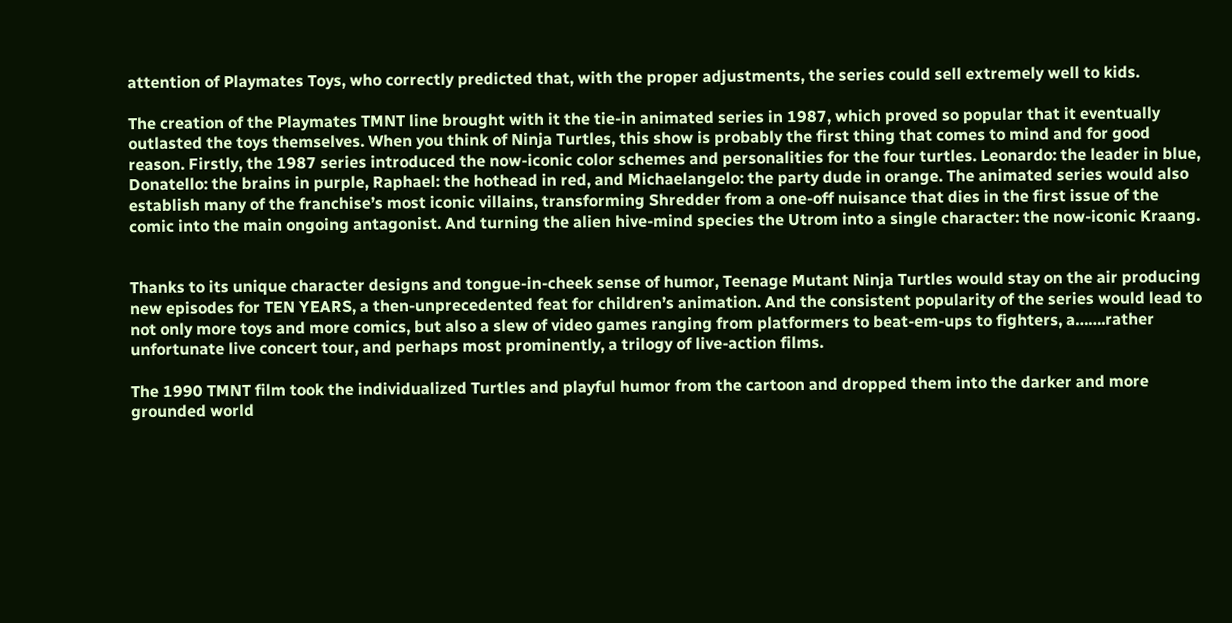attention of Playmates Toys, who correctly predicted that, with the proper adjustments, the series could sell extremely well to kids.

The creation of the Playmates TMNT line brought with it the tie-in animated series in 1987, which proved so popular that it eventually outlasted the toys themselves. When you think of Ninja Turtles, this show is probably the first thing that comes to mind and for good reason. Firstly, the 1987 series introduced the now-iconic color schemes and personalities for the four turtles. Leonardo: the leader in blue, Donatello: the brains in purple, Raphael: the hothead in red, and Michaelangelo: the party dude in orange. The animated series would also establish many of the franchise’s most iconic villains, transforming Shredder from a one-off nuisance that dies in the first issue of the comic into the main ongoing antagonist. And turning the alien hive-mind species the Utrom into a single character: the now-iconic Kraang.


Thanks to its unique character designs and tongue-in-cheek sense of humor, Teenage Mutant Ninja Turtles would stay on the air producing new episodes for TEN YEARS, a then-unprecedented feat for children’s animation. And the consistent popularity of the series would lead to not only more toys and more comics, but also a slew of video games ranging from platformers to beat-em-ups to fighters, a…….rather unfortunate live concert tour, and perhaps most prominently, a trilogy of live-action films.

The 1990 TMNT film took the individualized Turtles and playful humor from the cartoon and dropped them into the darker and more grounded world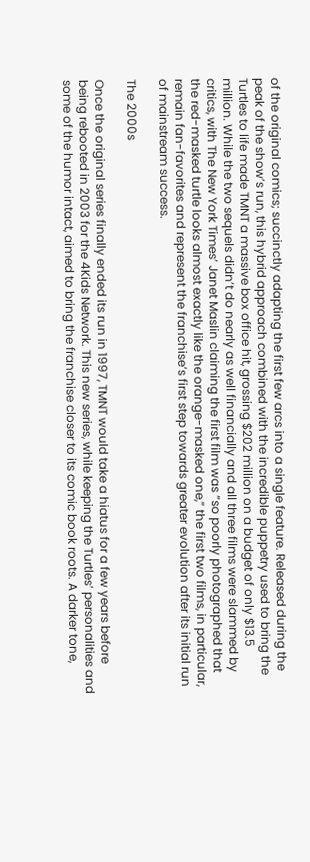of the original comics; succinctly adapting the first few arcs into a single feature. Released during the peak of the show’s run, this hybrid approach combined with the incredible puppetry used to bring the Turtles to life made TMNT a massive box office hit, grossing $202 million on a budget of only $13.5 million. While the two sequels didn’t do nearly as well financially and all three films were slammed by critics, with The New York Times’ Janet Maslin claiming the first film was “so poorly photographed that the red-masked turtle looks almost exactly like the orange-masked one,” the first two films, in particular, remain fan-favorites and represent the franchise’s first step towards greater evolution after its initial run of mainstream success.

The 2000s

Once the original series finally ended its run in 1997, TMNT would take a hiatus for a few years before being rebooted in 2003 for the 4Kids Network. This new series, while keeping the Turtles’ personalities and some of the humor intact, aimed to bring the franchise closer to its comic book roots. A darker tone,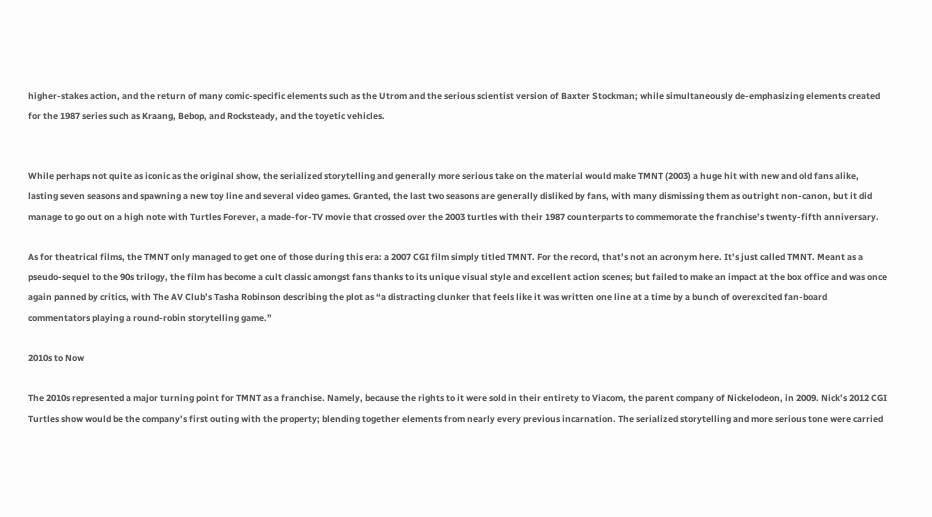higher-stakes action, and the return of many comic-specific elements such as the Utrom and the serious scientist version of Baxter Stockman; while simultaneously de-emphasizing elements created for the 1987 series such as Kraang, Bebop, and Rocksteady, and the toyetic vehicles.


While perhaps not quite as iconic as the original show, the serialized storytelling and generally more serious take on the material would make TMNT (2003) a huge hit with new and old fans alike, lasting seven seasons and spawning a new toy line and several video games. Granted, the last two seasons are generally disliked by fans, with many dismissing them as outright non-canon, but it did manage to go out on a high note with Turtles Forever, a made-for-TV movie that crossed over the 2003 turtles with their 1987 counterparts to commemorate the franchise’s twenty-fifth anniversary.

As for theatrical films, the TMNT only managed to get one of those during this era: a 2007 CGI film simply titled TMNT. For the record, that’s not an acronym here. It’s just called TMNT. Meant as a pseudo-sequel to the 90s trilogy, the film has become a cult classic amongst fans thanks to its unique visual style and excellent action scenes; but failed to make an impact at the box office and was once again panned by critics, with The AV Club’s Tasha Robinson describing the plot as “a distracting clunker that feels like it was written one line at a time by a bunch of overexcited fan-board commentators playing a round-robin storytelling game.”

2010s to Now

The 2010s represented a major turning point for TMNT as a franchise. Namely, because the rights to it were sold in their entirety to Viacom, the parent company of Nickelodeon, in 2009. Nick’s 2012 CGI Turtles show would be the company’s first outing with the property; blending together elements from nearly every previous incarnation. The serialized storytelling and more serious tone were carried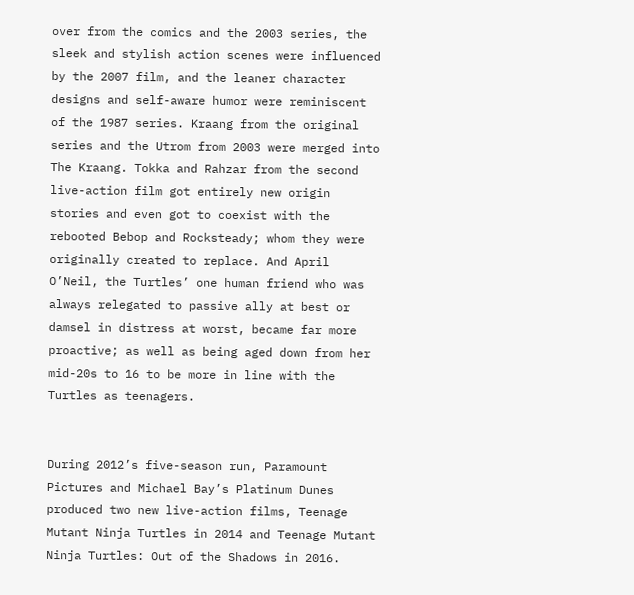over from the comics and the 2003 series, the sleek and stylish action scenes were influenced by the 2007 film, and the leaner character designs and self-aware humor were reminiscent of the 1987 series. Kraang from the original series and the Utrom from 2003 were merged into The Kraang. Tokka and Rahzar from the second live-action film got entirely new origin stories and even got to coexist with the rebooted Bebop and Rocksteady; whom they were originally created to replace. And April O’Neil, the Turtles’ one human friend who was always relegated to passive ally at best or damsel in distress at worst, became far more proactive; as well as being aged down from her mid-20s to 16 to be more in line with the Turtles as teenagers.


During 2012’s five-season run, Paramount Pictures and Michael Bay’s Platinum Dunes produced two new live-action films, Teenage Mutant Ninja Turtles in 2014 and Teenage Mutant Ninja Turtles: Out of the Shadows in 2016.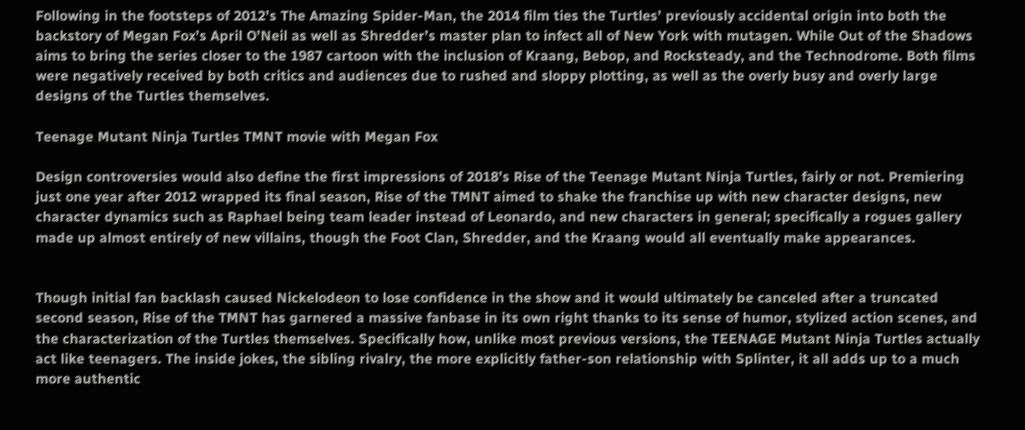Following in the footsteps of 2012’s The Amazing Spider-Man, the 2014 film ties the Turtles’ previously accidental origin into both the backstory of Megan Fox’s April O’Neil as well as Shredder’s master plan to infect all of New York with mutagen. While Out of the Shadows aims to bring the series closer to the 1987 cartoon with the inclusion of Kraang, Bebop, and Rocksteady, and the Technodrome. Both films were negatively received by both critics and audiences due to rushed and sloppy plotting, as well as the overly busy and overly large designs of the Turtles themselves.

Teenage Mutant Ninja Turtles TMNT movie with Megan Fox

Design controversies would also define the first impressions of 2018’s Rise of the Teenage Mutant Ninja Turtles, fairly or not. Premiering just one year after 2012 wrapped its final season, Rise of the TMNT aimed to shake the franchise up with new character designs, new character dynamics such as Raphael being team leader instead of Leonardo, and new characters in general; specifically a rogues gallery made up almost entirely of new villains, though the Foot Clan, Shredder, and the Kraang would all eventually make appearances.


Though initial fan backlash caused Nickelodeon to lose confidence in the show and it would ultimately be canceled after a truncated second season, Rise of the TMNT has garnered a massive fanbase in its own right thanks to its sense of humor, stylized action scenes, and the characterization of the Turtles themselves. Specifically how, unlike most previous versions, the TEENAGE Mutant Ninja Turtles actually act like teenagers. The inside jokes, the sibling rivalry, the more explicitly father-son relationship with Splinter, it all adds up to a much more authentic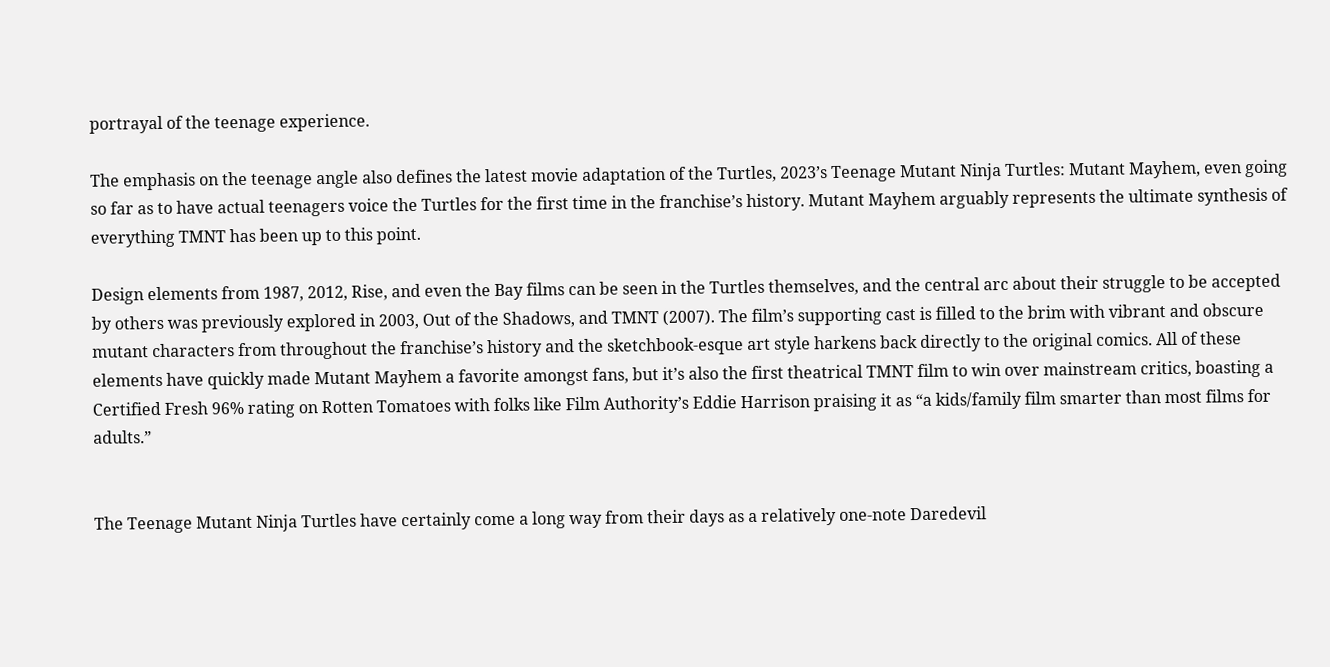portrayal of the teenage experience.

The emphasis on the teenage angle also defines the latest movie adaptation of the Turtles, 2023’s Teenage Mutant Ninja Turtles: Mutant Mayhem, even going so far as to have actual teenagers voice the Turtles for the first time in the franchise’s history. Mutant Mayhem arguably represents the ultimate synthesis of everything TMNT has been up to this point.

Design elements from 1987, 2012, Rise, and even the Bay films can be seen in the Turtles themselves, and the central arc about their struggle to be accepted by others was previously explored in 2003, Out of the Shadows, and TMNT (2007). The film’s supporting cast is filled to the brim with vibrant and obscure mutant characters from throughout the franchise’s history and the sketchbook-esque art style harkens back directly to the original comics. All of these elements have quickly made Mutant Mayhem a favorite amongst fans, but it’s also the first theatrical TMNT film to win over mainstream critics, boasting a Certified Fresh 96% rating on Rotten Tomatoes with folks like Film Authority’s Eddie Harrison praising it as “a kids/family film smarter than most films for adults.”


The Teenage Mutant Ninja Turtles have certainly come a long way from their days as a relatively one-note Daredevil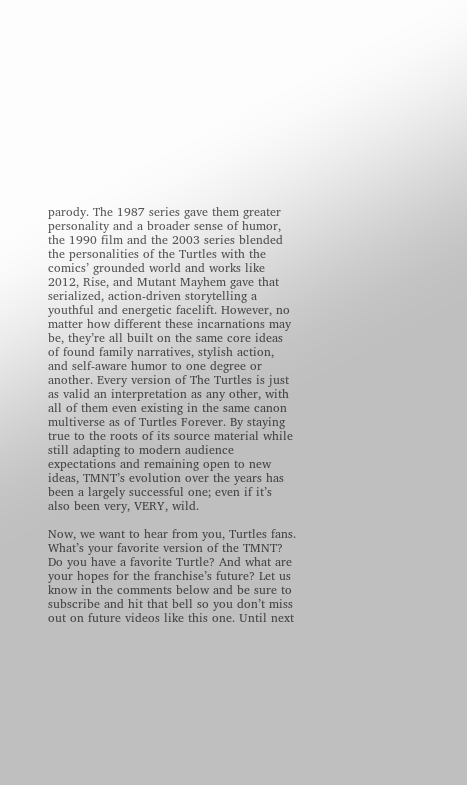parody. The 1987 series gave them greater personality and a broader sense of humor, the 1990 film and the 2003 series blended the personalities of the Turtles with the comics’ grounded world and works like 2012, Rise, and Mutant Mayhem gave that serialized, action-driven storytelling a youthful and energetic facelift. However, no matter how different these incarnations may be, they’re all built on the same core ideas of found family narratives, stylish action, and self-aware humor to one degree or another. Every version of The Turtles is just as valid an interpretation as any other, with all of them even existing in the same canon multiverse as of Turtles Forever. By staying true to the roots of its source material while still adapting to modern audience expectations and remaining open to new ideas, TMNT’s evolution over the years has been a largely successful one; even if it’s also been very, VERY, wild.

Now, we want to hear from you, Turtles fans. What’s your favorite version of the TMNT? Do you have a favorite Turtle? And what are your hopes for the franchise’s future? Let us know in the comments below and be sure to subscribe and hit that bell so you don’t miss out on future videos like this one. Until next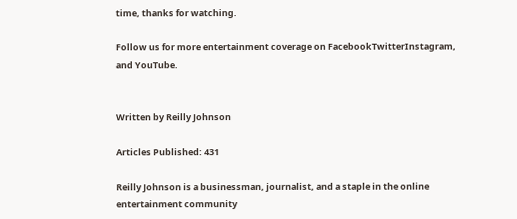time, thanks for watching.

Follow us for more entertainment coverage on FacebookTwitterInstagram, and YouTube.


Written by Reilly Johnson

Articles Published: 431

Reilly Johnson is a businessman, journalist, and a staple in the online entertainment community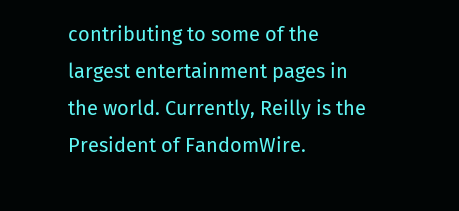contributing to some of the largest entertainment pages in the world. Currently, Reilly is the President of FandomWire.